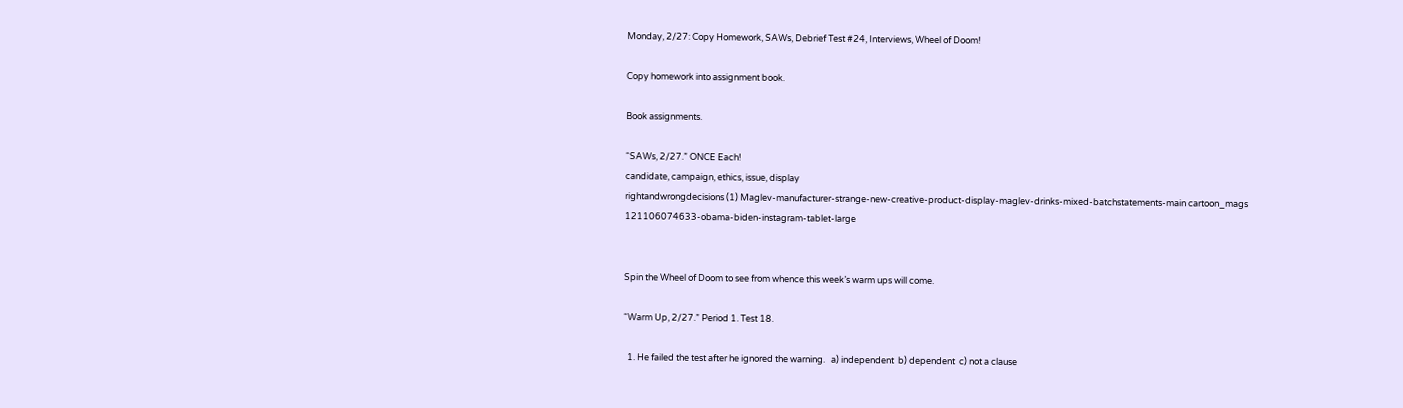Monday, 2/27: Copy Homework, SAWs, Debrief Test #24, Interviews, Wheel of Doom!

Copy homework into assignment book.

Book assignments.

“SAWs, 2/27.” ONCE Each!
candidate, campaign, ethics, issue, display
rightandwrongdecisions (1) Maglev-manufacturer-strange-new-creative-product-display-maglev-drinks-mixed-batchstatements-main cartoon_mags 121106074633-obama-biden-instagram-tablet-large


Spin the Wheel of Doom to see from whence this week’s warm ups will come.

“Warm Up, 2/27.” Period 1. Test 18.

  1. He failed the test after he ignored the warning.   a) independent  b) dependent  c) not a clause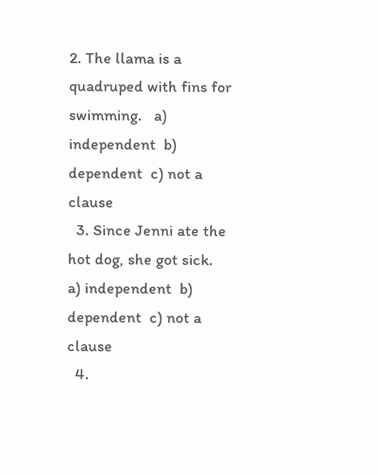2. The llama is a quadruped with fins for swimming.   a) independent  b) dependent  c) not a clause
  3. Since Jenni ate the hot dog, she got sick.   a) independent  b) dependent  c) not a clause
  4.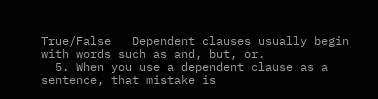True/False   Dependent clauses usually begin with words such as and, but, or.
  5. When you use a dependent clause as a sentence, that mistake is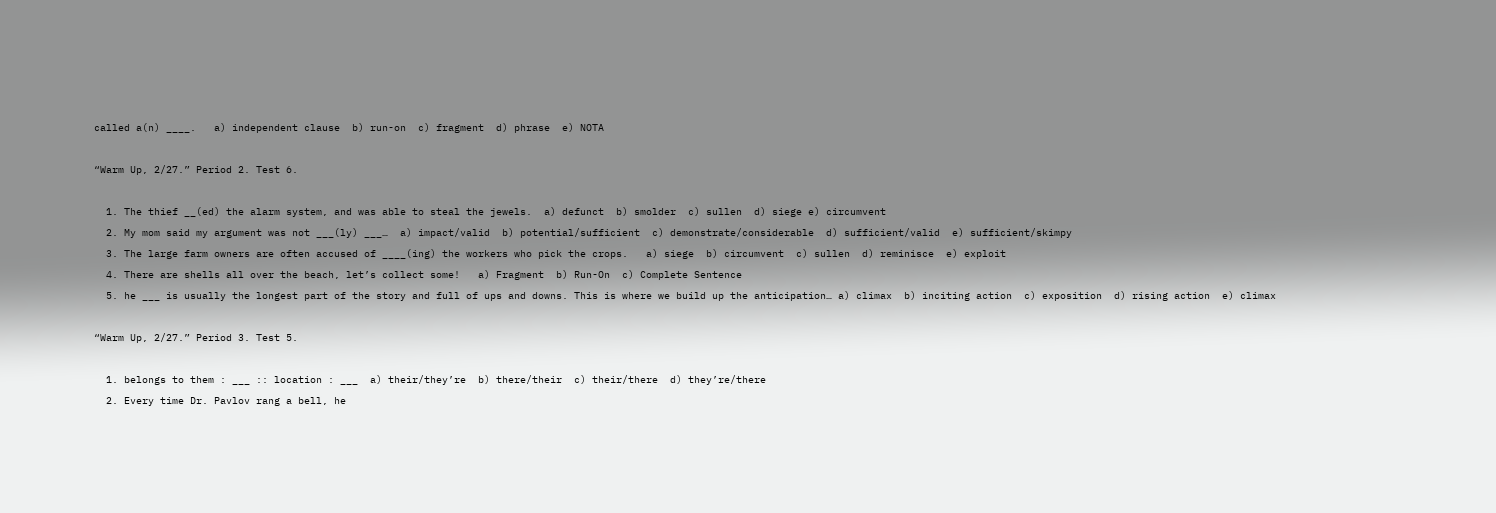called a(n) ____.   a) independent clause  b) run-on  c) fragment  d) phrase  e) NOTA

“Warm Up, 2/27.” Period 2. Test 6.

  1. The thief __(ed) the alarm system, and was able to steal the jewels.  a) defunct  b) smolder  c) sullen  d) siege e) circumvent
  2. My mom said my argument was not ___(ly) ___…  a) impact/valid  b) potential/sufficient  c) demonstrate/considerable  d) sufficient/valid  e) sufficient/skimpy
  3. The large farm owners are often accused of ____(ing) the workers who pick the crops.   a) siege  b) circumvent  c) sullen  d) reminisce  e) exploit
  4. There are shells all over the beach, let’s collect some!   a) Fragment  b) Run-On  c) Complete Sentence
  5. he ___ is usually the longest part of the story and full of ups and downs. This is where we build up the anticipation… a) climax  b) inciting action  c) exposition  d) rising action  e) climax

“Warm Up, 2/27.” Period 3. Test 5.

  1. belongs to them : ___ :: location : ___  a) their/they’re  b) there/their  c) their/there  d) they’re/there
  2. Every time Dr. Pavlov rang a bell, he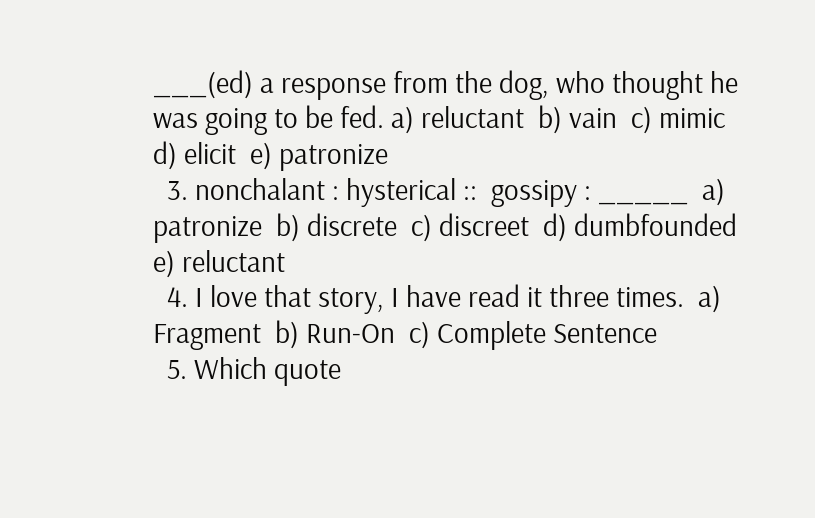___(ed) a response from the dog, who thought he was going to be fed. a) reluctant  b) vain  c) mimic  d) elicit  e) patronize
  3. nonchalant : hysterical ::  gossipy : _____  a) patronize  b) discrete  c) discreet  d) dumbfounded  e) reluctant
  4. I love that story, I have read it three times.  a) Fragment  b) Run-On  c) Complete Sentence
  5. Which quote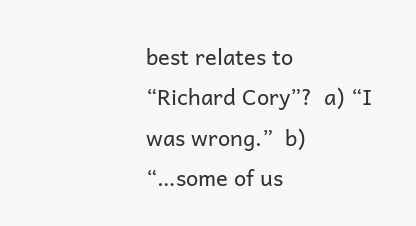best relates to “Richard Cory”?  a) “I was wrong.”  b) “…some of us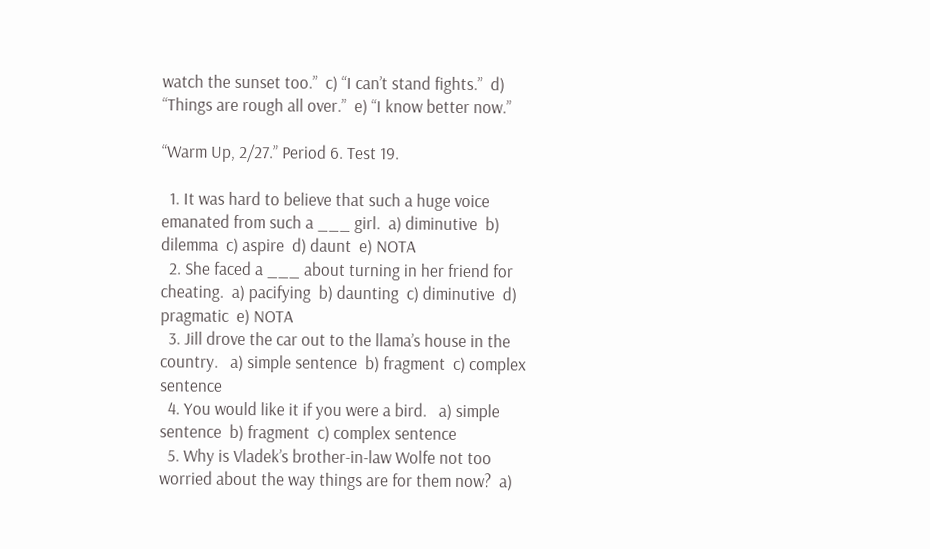watch the sunset too.”  c) “I can’t stand fights.”  d) “Things are rough all over.”  e) “I know better now.”

“Warm Up, 2/27.” Period 6. Test 19.

  1. It was hard to believe that such a huge voice emanated from such a ___ girl.  a) diminutive  b) dilemma  c) aspire  d) daunt  e) NOTA
  2. She faced a ___ about turning in her friend for cheating.  a) pacifying  b) daunting  c) diminutive  d) pragmatic  e) NOTA
  3. Jill drove the car out to the llama’s house in the country.   a) simple sentence  b) fragment  c) complex sentence
  4. You would like it if you were a bird.   a) simple sentence  b) fragment  c) complex sentence
  5. Why is Vladek’s brother-in-law Wolfe not too worried about the way things are for them now?  a)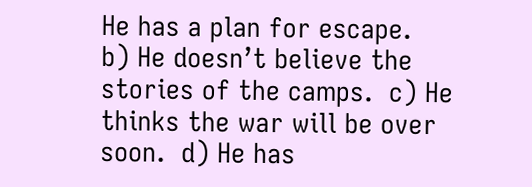He has a plan for escape.  b) He doesn’t believe the stories of the camps.  c) He thinks the war will be over soon.  d) He has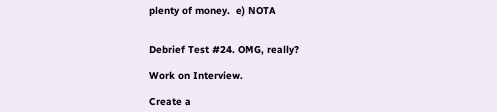plenty of money.  e) NOTA


Debrief Test #24. OMG, really?

Work on Interview.

Create a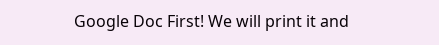Google Doc First! We will print it and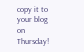copy it to your blog on Thursday!